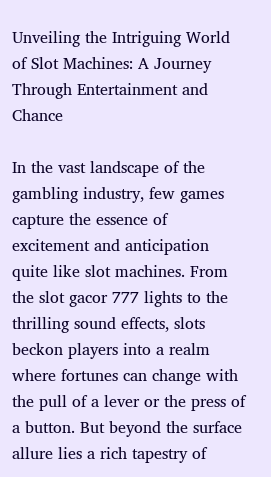Unveiling the Intriguing World of Slot Machines: A Journey Through Entertainment and Chance

In the vast landscape of the gambling industry, few games capture the essence of excitement and anticipation quite like slot machines. From the slot gacor 777 lights to the thrilling sound effects, slots beckon players into a realm where fortunes can change with the pull of a lever or the press of a button. But beyond the surface allure lies a rich tapestry of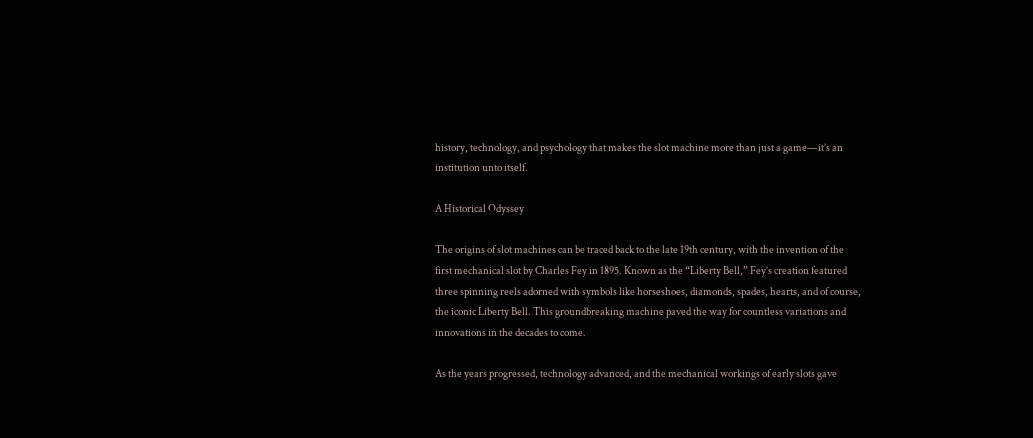history, technology, and psychology that makes the slot machine more than just a game—it’s an institution unto itself.

A Historical Odyssey

The origins of slot machines can be traced back to the late 19th century, with the invention of the first mechanical slot by Charles Fey in 1895. Known as the “Liberty Bell,” Fey’s creation featured three spinning reels adorned with symbols like horseshoes, diamonds, spades, hearts, and of course, the iconic Liberty Bell. This groundbreaking machine paved the way for countless variations and innovations in the decades to come.

As the years progressed, technology advanced, and the mechanical workings of early slots gave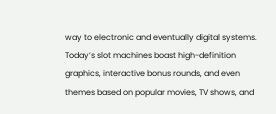way to electronic and eventually digital systems. Today’s slot machines boast high-definition graphics, interactive bonus rounds, and even themes based on popular movies, TV shows, and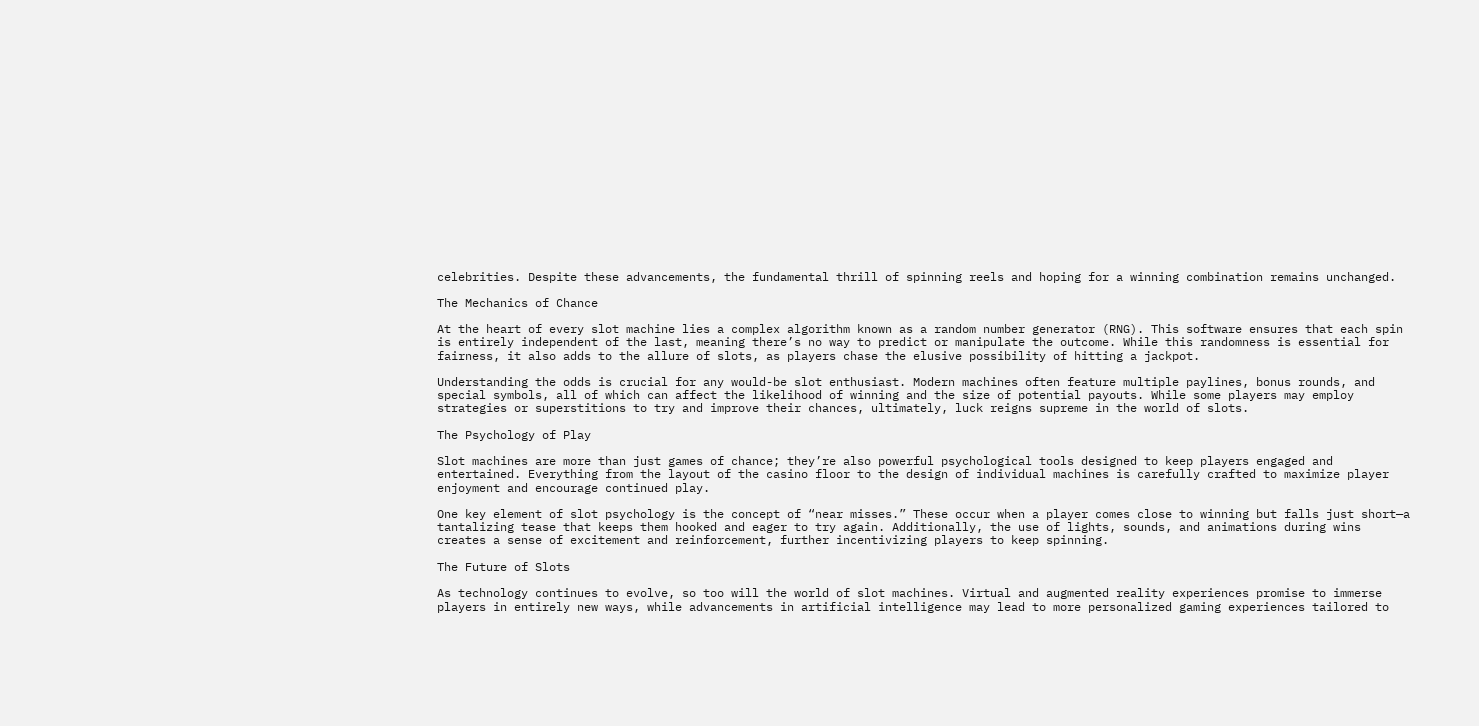celebrities. Despite these advancements, the fundamental thrill of spinning reels and hoping for a winning combination remains unchanged.

The Mechanics of Chance

At the heart of every slot machine lies a complex algorithm known as a random number generator (RNG). This software ensures that each spin is entirely independent of the last, meaning there’s no way to predict or manipulate the outcome. While this randomness is essential for fairness, it also adds to the allure of slots, as players chase the elusive possibility of hitting a jackpot.

Understanding the odds is crucial for any would-be slot enthusiast. Modern machines often feature multiple paylines, bonus rounds, and special symbols, all of which can affect the likelihood of winning and the size of potential payouts. While some players may employ strategies or superstitions to try and improve their chances, ultimately, luck reigns supreme in the world of slots.

The Psychology of Play

Slot machines are more than just games of chance; they’re also powerful psychological tools designed to keep players engaged and entertained. Everything from the layout of the casino floor to the design of individual machines is carefully crafted to maximize player enjoyment and encourage continued play.

One key element of slot psychology is the concept of “near misses.” These occur when a player comes close to winning but falls just short—a tantalizing tease that keeps them hooked and eager to try again. Additionally, the use of lights, sounds, and animations during wins creates a sense of excitement and reinforcement, further incentivizing players to keep spinning.

The Future of Slots

As technology continues to evolve, so too will the world of slot machines. Virtual and augmented reality experiences promise to immerse players in entirely new ways, while advancements in artificial intelligence may lead to more personalized gaming experiences tailored to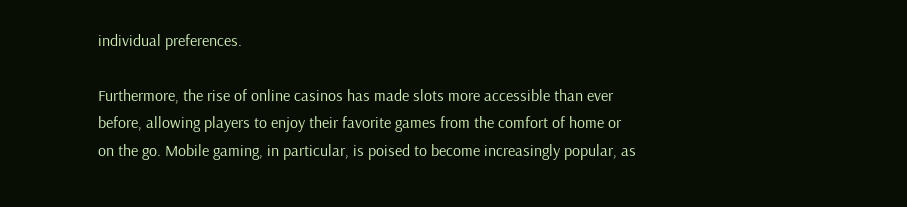individual preferences.

Furthermore, the rise of online casinos has made slots more accessible than ever before, allowing players to enjoy their favorite games from the comfort of home or on the go. Mobile gaming, in particular, is poised to become increasingly popular, as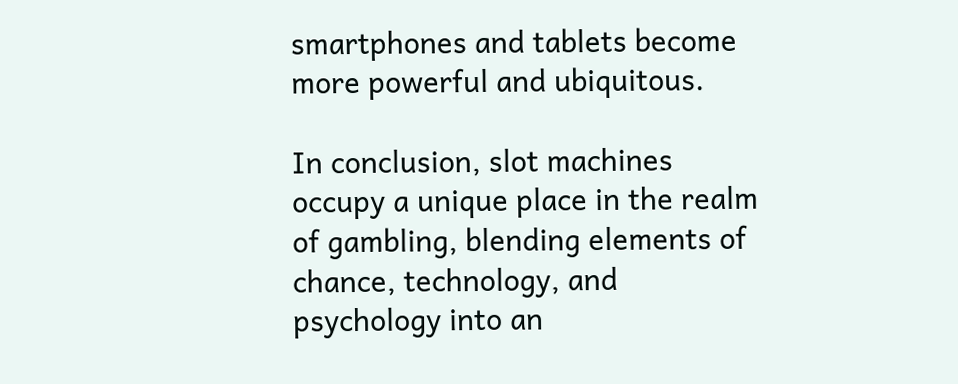smartphones and tablets become more powerful and ubiquitous.

In conclusion, slot machines occupy a unique place in the realm of gambling, blending elements of chance, technology, and psychology into an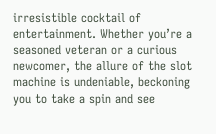irresistible cocktail of entertainment. Whether you’re a seasoned veteran or a curious newcomer, the allure of the slot machine is undeniable, beckoning you to take a spin and see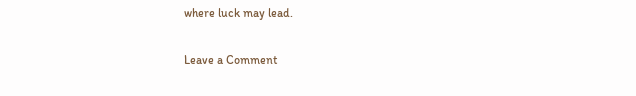where luck may lead.

Leave a Comment